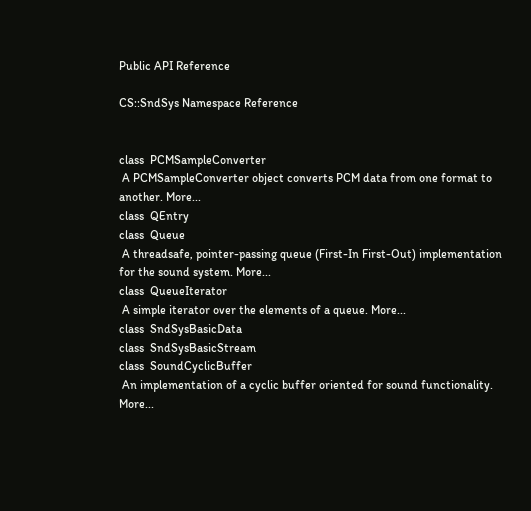Public API Reference

CS::SndSys Namespace Reference


class  PCMSampleConverter
 A PCMSampleConverter object converts PCM data from one format to another. More...
class  QEntry
class  Queue
 A threadsafe, pointer-passing queue (First-In First-Out) implementation for the sound system. More...
class  QueueIterator
 A simple iterator over the elements of a queue. More...
class  SndSysBasicData
class  SndSysBasicStream
class  SoundCyclicBuffer
 An implementation of a cyclic buffer oriented for sound functionality. More...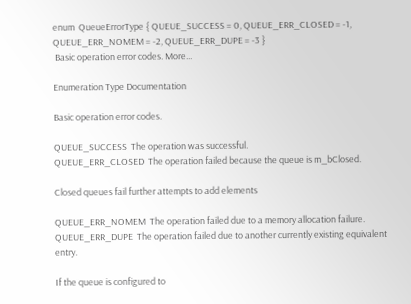enum  QueueErrorType { QUEUE_SUCCESS = 0, QUEUE_ERR_CLOSED = -1, QUEUE_ERR_NOMEM = -2, QUEUE_ERR_DUPE = -3 }
 Basic operation error codes. More...

Enumeration Type Documentation

Basic operation error codes.

QUEUE_SUCCESS  The operation was successful.
QUEUE_ERR_CLOSED  The operation failed because the queue is m_bClosed.

Closed queues fail further attempts to add elements

QUEUE_ERR_NOMEM  The operation failed due to a memory allocation failure.
QUEUE_ERR_DUPE  The operation failed due to another currently existing equivalent entry.

If the queue is configured to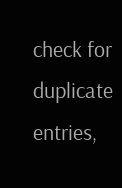check for duplicate entries,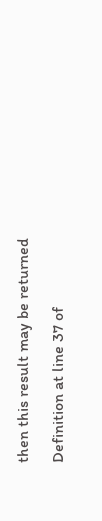then this result may be returned

Definition at line 37 of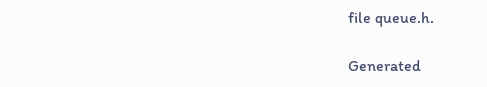file queue.h.

Generated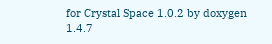for Crystal Space 1.0.2 by doxygen 1.4.7